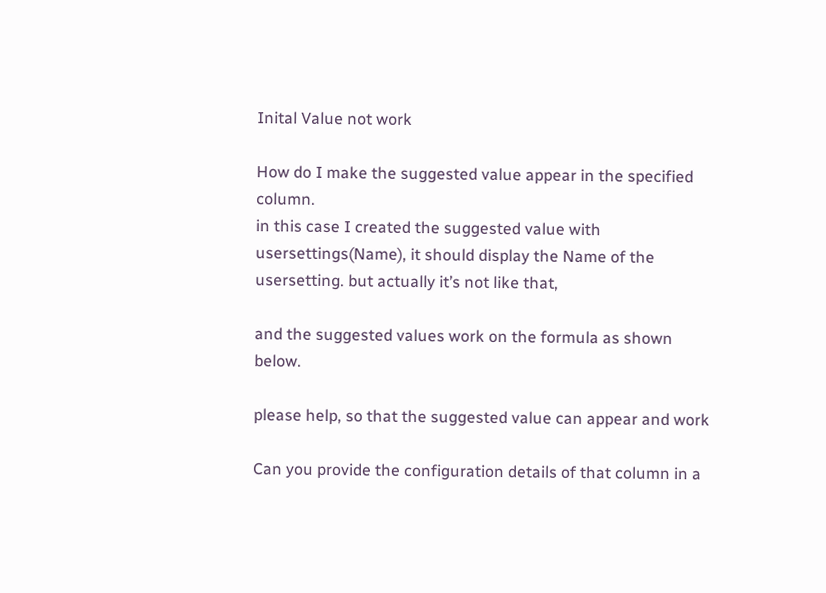Inital Value not work

How do I make the suggested value appear in the specified column.
in this case I created the suggested value with usersettings(Name), it should display the Name of the usersetting. but actually it’s not like that,

and the suggested values work on the formula as shown below.

please help, so that the suggested value can appear and work

Can you provide the configuration details of that column in a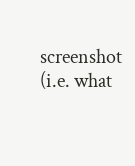screenshot (i.e. what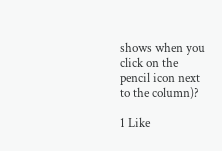shows when you click on the pencil icon next to the column)?

1 Like